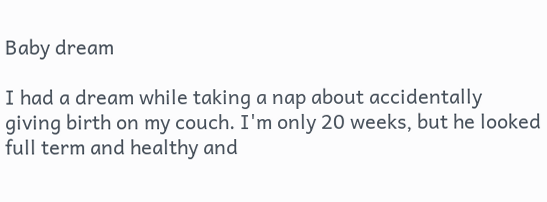Baby dream

I had a dream while taking a nap about accidentally giving birth on my couch. I'm only 20 weeks, but he looked full term and healthy and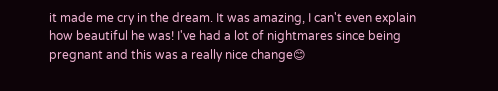it made me cry in the dream. It was amazing, I can't even explain how beautiful he was! I've had a lot of nightmares since being pregnant and this was a really nice change😊